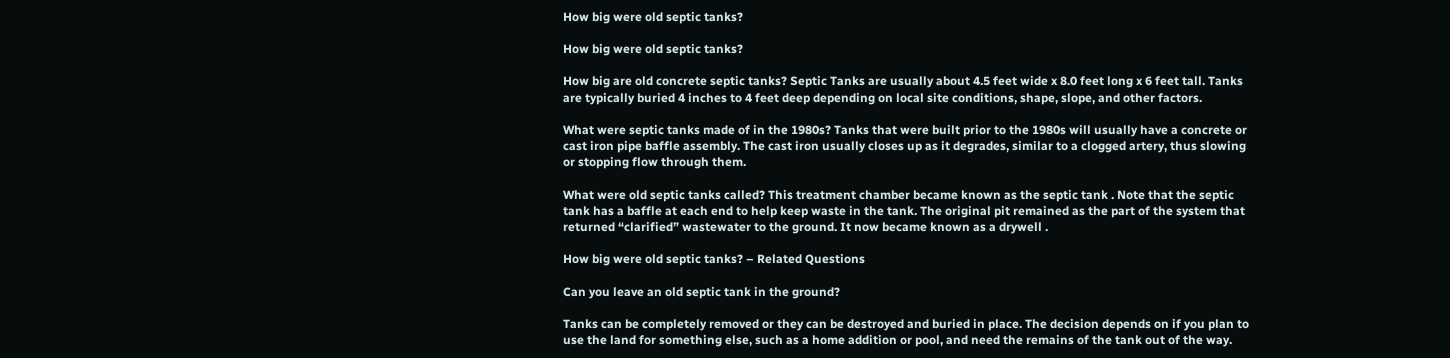How big were old septic tanks?

How big were old septic tanks?

How big are old concrete septic tanks? Septic Tanks are usually about 4.5 feet wide x 8.0 feet long x 6 feet tall. Tanks are typically buried 4 inches to 4 feet deep depending on local site conditions, shape, slope, and other factors.

What were septic tanks made of in the 1980s? Tanks that were built prior to the 1980s will usually have a concrete or cast iron pipe baffle assembly. The cast iron usually closes up as it degrades, similar to a clogged artery, thus slowing or stopping flow through them.

What were old septic tanks called? This treatment chamber became known as the septic tank . Note that the septic tank has a baffle at each end to help keep waste in the tank. The original pit remained as the part of the system that returned “clarified” wastewater to the ground. It now became known as a drywell .

How big were old septic tanks? – Related Questions

Can you leave an old septic tank in the ground?

Tanks can be completely removed or they can be destroyed and buried in place. The decision depends on if you plan to use the land for something else, such as a home addition or pool, and need the remains of the tank out of the way.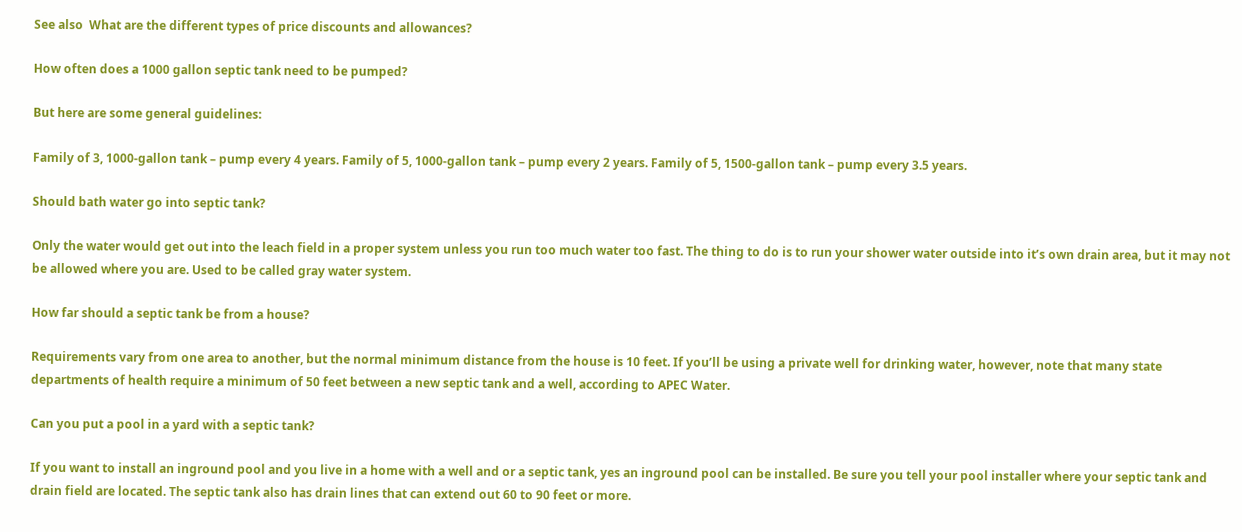See also  What are the different types of price discounts and allowances?

How often does a 1000 gallon septic tank need to be pumped?

But here are some general guidelines:

Family of 3, 1000-gallon tank – pump every 4 years. Family of 5, 1000-gallon tank – pump every 2 years. Family of 5, 1500-gallon tank – pump every 3.5 years.

Should bath water go into septic tank?

Only the water would get out into the leach field in a proper system unless you run too much water too fast. The thing to do is to run your shower water outside into it’s own drain area, but it may not be allowed where you are. Used to be called gray water system.

How far should a septic tank be from a house?

Requirements vary from one area to another, but the normal minimum distance from the house is 10 feet. If you’ll be using a private well for drinking water, however, note that many state departments of health require a minimum of 50 feet between a new septic tank and a well, according to APEC Water.

Can you put a pool in a yard with a septic tank?

If you want to install an inground pool and you live in a home with a well and or a septic tank, yes an inground pool can be installed. Be sure you tell your pool installer where your septic tank and drain field are located. The septic tank also has drain lines that can extend out 60 to 90 feet or more.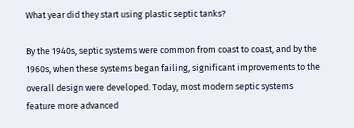What year did they start using plastic septic tanks?

By the 1940s, septic systems were common from coast to coast, and by the 1960s, when these systems began failing, significant improvements to the overall design were developed. Today, most modern septic systems feature more advanced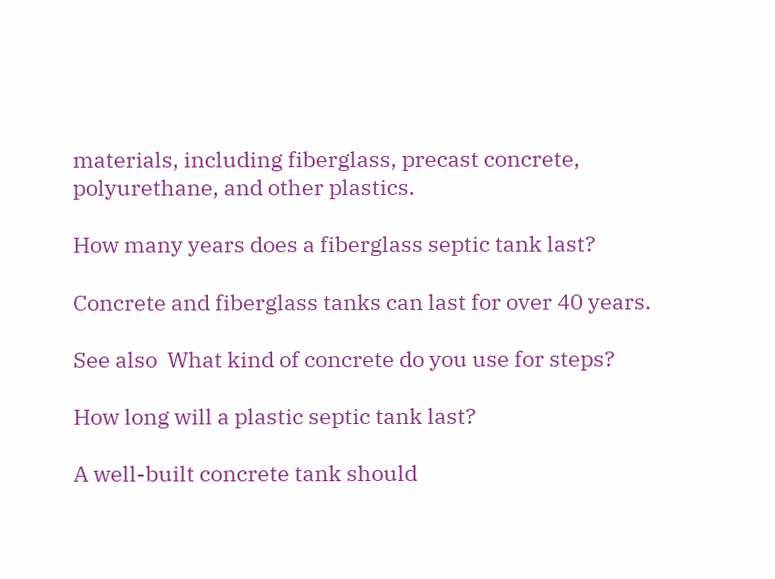materials, including fiberglass, precast concrete, polyurethane, and other plastics.

How many years does a fiberglass septic tank last?

Concrete and fiberglass tanks can last for over 40 years.

See also  What kind of concrete do you use for steps?

How long will a plastic septic tank last?

A well-built concrete tank should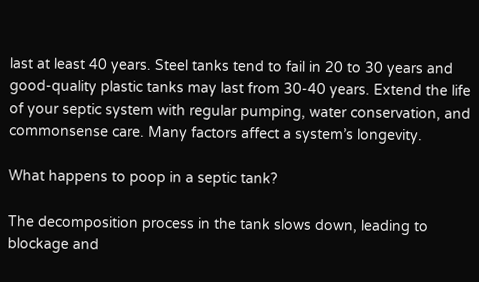last at least 40 years. Steel tanks tend to fail in 20 to 30 years and good-quality plastic tanks may last from 30-40 years. Extend the life of your septic system with regular pumping, water conservation, and commonsense care. Many factors affect a system’s longevity.

What happens to poop in a septic tank?

The decomposition process in the tank slows down, leading to blockage and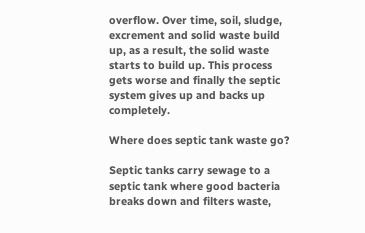overflow. Over time, soil, sludge, excrement and solid waste build up, as a result, the solid waste starts to build up. This process gets worse and finally the septic system gives up and backs up completely.

Where does septic tank waste go?

Septic tanks carry sewage to a septic tank where good bacteria breaks down and filters waste,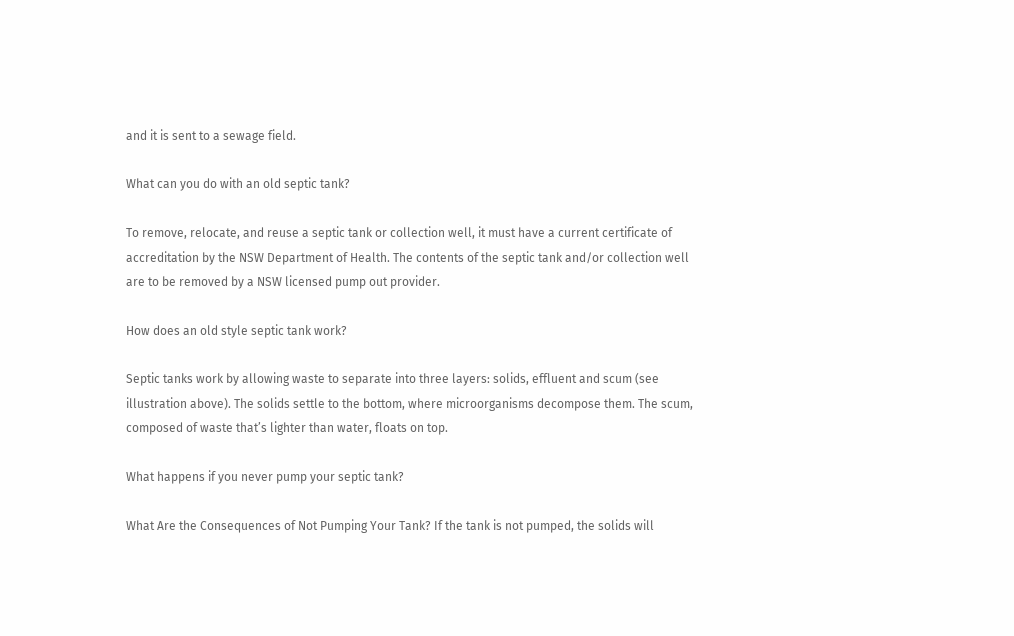and it is sent to a sewage field.

What can you do with an old septic tank?

To remove, relocate, and reuse a septic tank or collection well, it must have a current certificate of accreditation by the NSW Department of Health. The contents of the septic tank and/or collection well are to be removed by a NSW licensed pump out provider.

How does an old style septic tank work?

Septic tanks work by allowing waste to separate into three layers: solids, effluent and scum (see illustration above). The solids settle to the bottom, where microorganisms decompose them. The scum, composed of waste that’s lighter than water, floats on top.

What happens if you never pump your septic tank?

What Are the Consequences of Not Pumping Your Tank? If the tank is not pumped, the solids will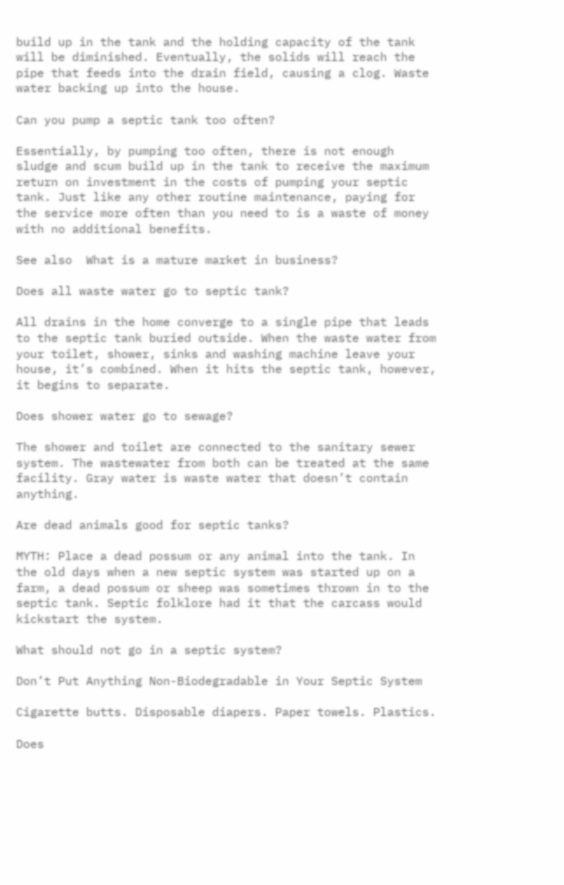build up in the tank and the holding capacity of the tank will be diminished. Eventually, the solids will reach the pipe that feeds into the drain field, causing a clog. Waste water backing up into the house.

Can you pump a septic tank too often?

Essentially, by pumping too often, there is not enough sludge and scum build up in the tank to receive the maximum return on investment in the costs of pumping your septic tank. Just like any other routine maintenance, paying for the service more often than you need to is a waste of money with no additional benefits.

See also  What is a mature market in business?

Does all waste water go to septic tank?

All drains in the home converge to a single pipe that leads to the septic tank buried outside. When the waste water from your toilet, shower, sinks and washing machine leave your house, it’s combined. When it hits the septic tank, however, it begins to separate.

Does shower water go to sewage?

The shower and toilet are connected to the sanitary sewer system. The wastewater from both can be treated at the same facility. Gray water is waste water that doesn’t contain anything.

Are dead animals good for septic tanks?

MYTH: Place a dead possum or any animal into the tank. In the old days when a new septic system was started up on a farm, a dead possum or sheep was sometimes thrown in to the septic tank. Septic folklore had it that the carcass would kickstart the system.

What should not go in a septic system?

Don’t Put Anything Non-Biodegradable in Your Septic System

Cigarette butts. Disposable diapers. Paper towels. Plastics.

Does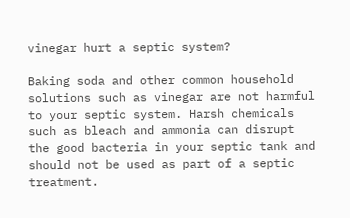vinegar hurt a septic system?

Baking soda and other common household solutions such as vinegar are not harmful to your septic system. Harsh chemicals such as bleach and ammonia can disrupt the good bacteria in your septic tank and should not be used as part of a septic treatment.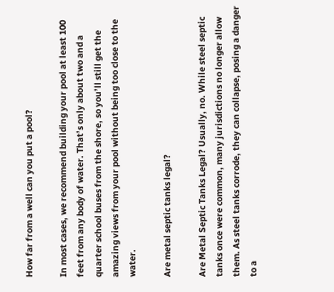How far from a well can you put a pool?

In most cases, we recommend building your pool at least 100 feet from any body of water. That’s only about two and a quarter school buses from the shore, so you’ll still get the amazing views from your pool without being too close to the water.

Are metal septic tanks legal?

Are Metal Septic Tanks Legal? Usually, no. While steel septic tanks once were common, many jurisdictions no longer allow them. As steel tanks corrode, they can collapse, posing a danger to a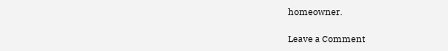homeowner.

Leave a Comment